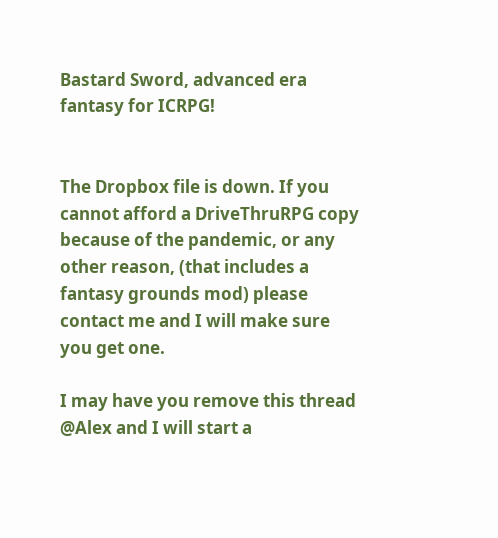Bastard Sword, advanced era fantasy for ICRPG!


The Dropbox file is down. If you cannot afford a DriveThruRPG copy because of the pandemic, or any other reason, (that includes a fantasy grounds mod) please contact me and I will make sure you get one.

I may have you remove this thread @Alex and I will start a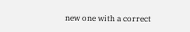new one with a correct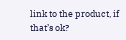link to the product, if that’s ok?